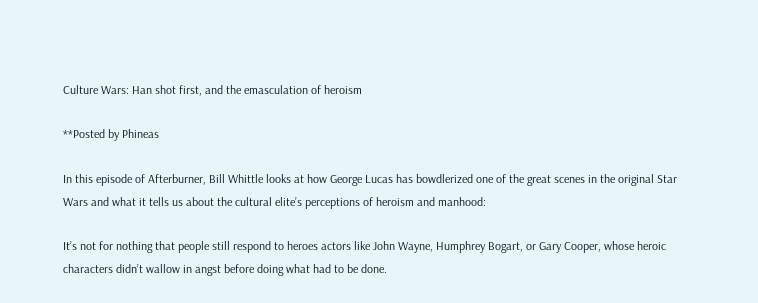Culture Wars: Han shot first, and the emasculation of heroism

**Posted by Phineas

In this episode of Afterburner, Bill Whittle looks at how George Lucas has bowdlerized one of the great scenes in the original Star Wars and what it tells us about the cultural elite’s perceptions of heroism and manhood:

It’s not for nothing that people still respond to heroes actors like John Wayne, Humphrey Bogart, or Gary Cooper, whose heroic characters didn’t wallow in angst before doing what had to be done.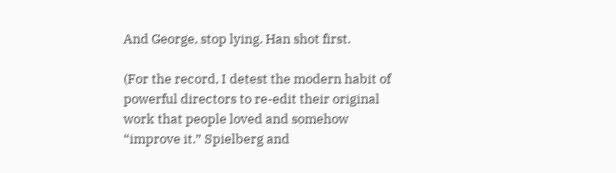And George, stop lying. Han shot first.

(For the record, I detest the modern habit of powerful directors to re-edit their original work that people loved and somehow “improve it.” Spielberg and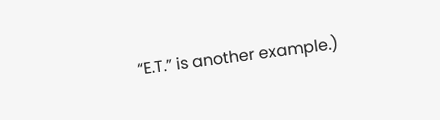“E.T.” is another example.)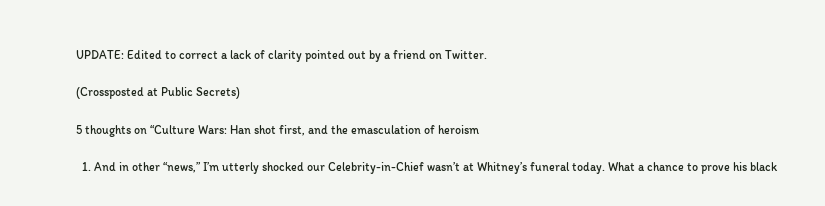UPDATE: Edited to correct a lack of clarity pointed out by a friend on Twitter.

(Crossposted at Public Secrets)

5 thoughts on “Culture Wars: Han shot first, and the emasculation of heroism

  1. And in other “news,” I’m utterly shocked our Celebrity-in-Chief wasn’t at Whitney’s funeral today. What a chance to prove his black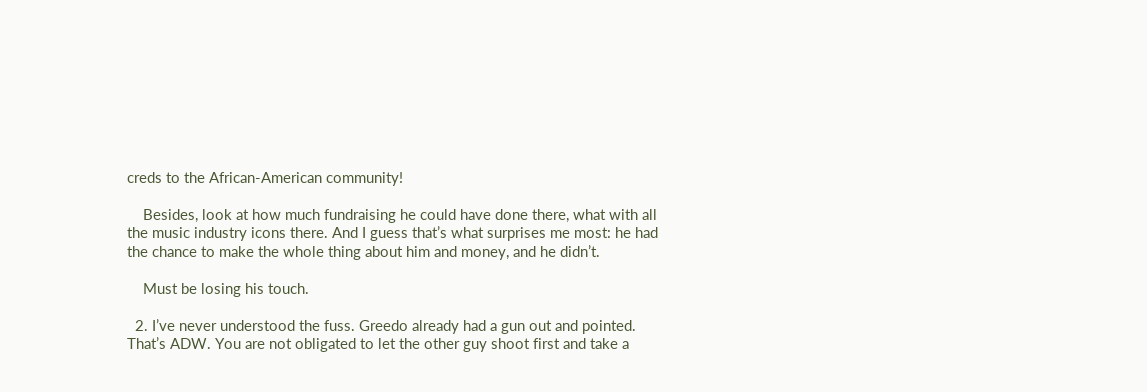creds to the African-American community!

    Besides, look at how much fundraising he could have done there, what with all the music industry icons there. And I guess that’s what surprises me most: he had the chance to make the whole thing about him and money, and he didn’t.

    Must be losing his touch.

  2. I’ve never understood the fuss. Greedo already had a gun out and pointed. That’s ADW. You are not obligated to let the other guy shoot first and take a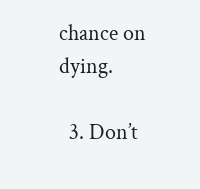chance on dying.

  3. Don’t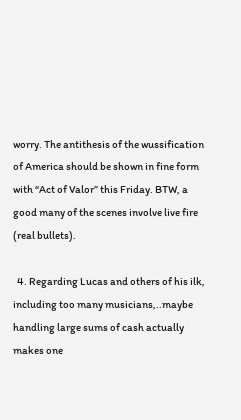worry. The antithesis of the wussification of America should be shown in fine form with “Act of Valor” this Friday. BTW, a good many of the scenes involve live fire (real bullets).

  4. Regarding Lucas and others of his ilk, including too many musicians,..maybe handling large sums of cash actually makes one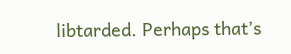libtarded. Perhaps that’s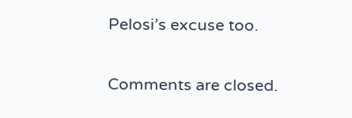Pelosi’s excuse too.

Comments are closed.